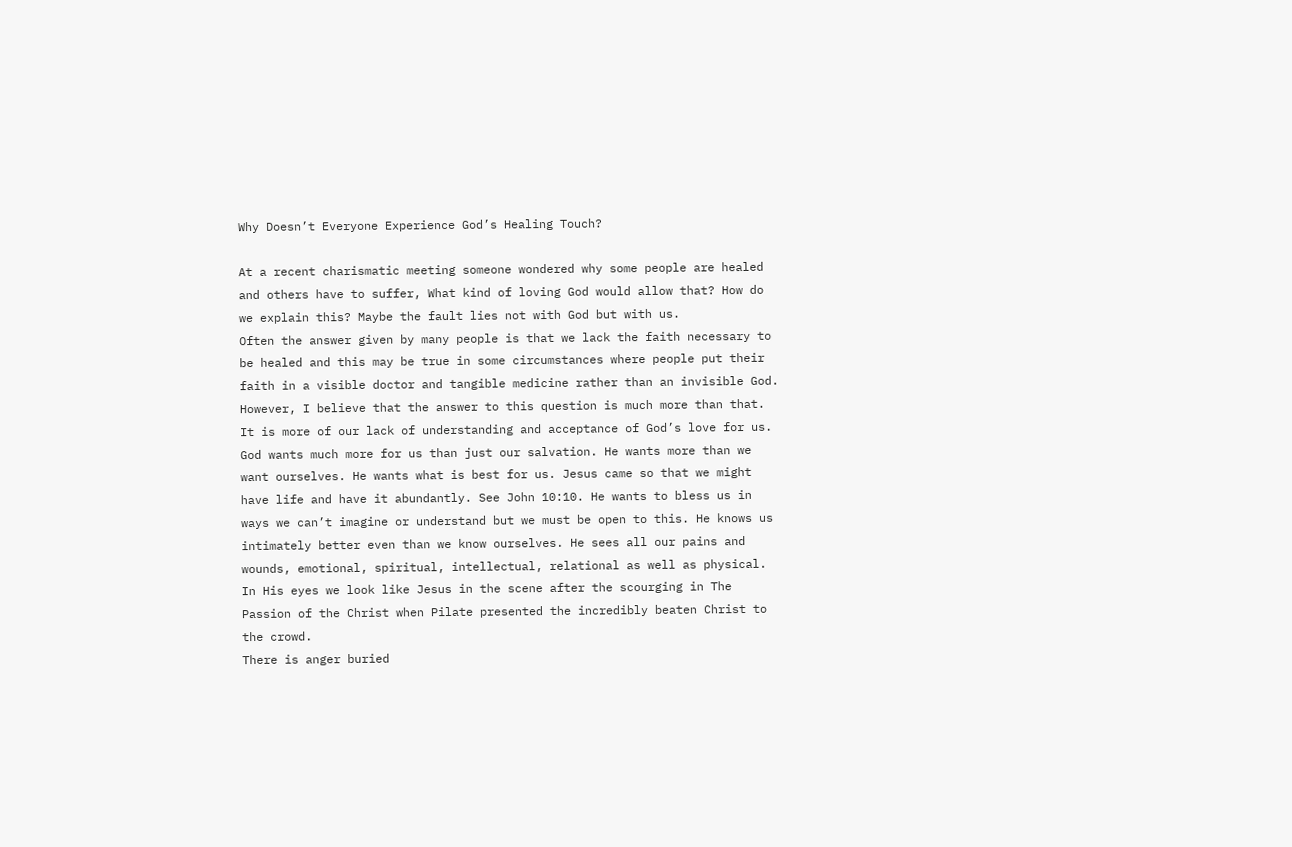Why Doesn’t Everyone Experience God’s Healing Touch?

At a recent charismatic meeting someone wondered why some people are healed and others have to suffer, What kind of loving God would allow that? How do we explain this? Maybe the fault lies not with God but with us.
Often the answer given by many people is that we lack the faith necessary to be healed and this may be true in some circumstances where people put their faith in a visible doctor and tangible medicine rather than an invisible God. However, I believe that the answer to this question is much more than that. It is more of our lack of understanding and acceptance of God’s love for us.
God wants much more for us than just our salvation. He wants more than we want ourselves. He wants what is best for us. Jesus came so that we might have life and have it abundantly. See John 10:10. He wants to bless us in ways we can’t imagine or understand but we must be open to this. He knows us intimately better even than we know ourselves. He sees all our pains and wounds, emotional, spiritual, intellectual, relational as well as physical. In His eyes we look like Jesus in the scene after the scourging in The Passion of the Christ when Pilate presented the incredibly beaten Christ to the crowd.
There is anger buried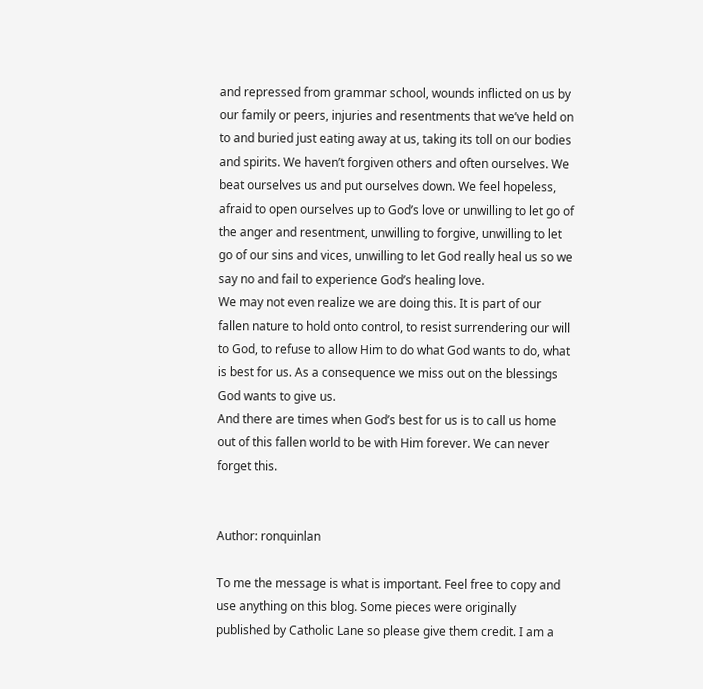and repressed from grammar school, wounds inflicted on us by our family or peers, injuries and resentments that we’ve held on to and buried just eating away at us, taking its toll on our bodies and spirits. We haven’t forgiven others and often ourselves. We beat ourselves us and put ourselves down. We feel hopeless, afraid to open ourselves up to God’s love or unwilling to let go of the anger and resentment, unwilling to forgive, unwilling to let go of our sins and vices, unwilling to let God really heal us so we say no and fail to experience God’s healing love.
We may not even realize we are doing this. It is part of our fallen nature to hold onto control, to resist surrendering our will to God, to refuse to allow Him to do what God wants to do, what is best for us. As a consequence we miss out on the blessings God wants to give us.
And there are times when God’s best for us is to call us home out of this fallen world to be with Him forever. We can never forget this.


Author: ronquinlan

To me the message is what is important. Feel free to copy and use anything on this blog. Some pieces were originally published by Catholic Lane so please give them credit. I am a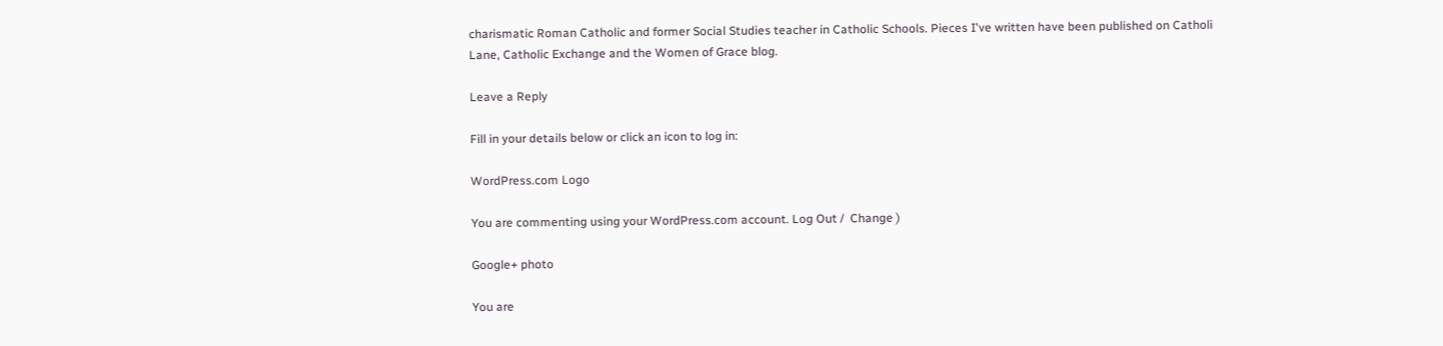charismatic Roman Catholic and former Social Studies teacher in Catholic Schools. Pieces I've written have been published on Catholi Lane, Catholic Exchange and the Women of Grace blog.

Leave a Reply

Fill in your details below or click an icon to log in:

WordPress.com Logo

You are commenting using your WordPress.com account. Log Out /  Change )

Google+ photo

You are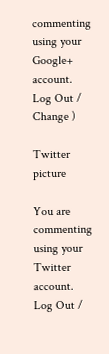commenting using your Google+ account. Log Out /  Change )

Twitter picture

You are commenting using your Twitter account. Log Out /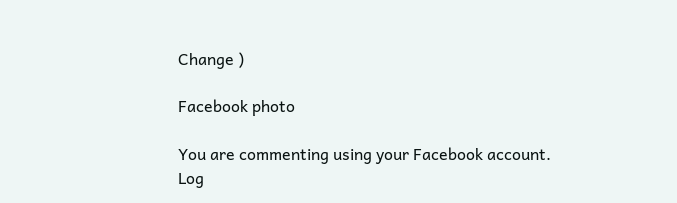Change )

Facebook photo

You are commenting using your Facebook account. Log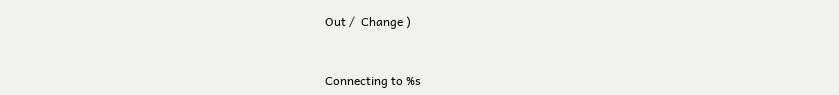Out /  Change )


Connecting to %s